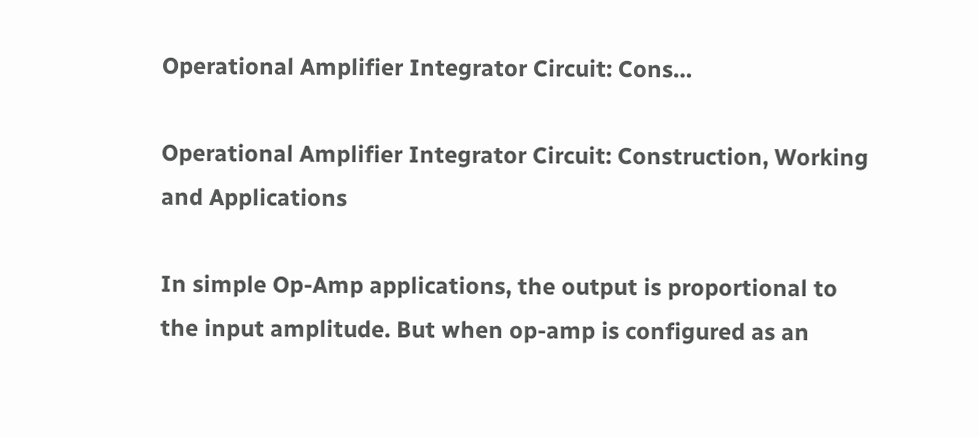Operational Amplifier Integrator Circuit: Cons…

Operational Amplifier Integrator Circuit: Construction, Working and Applications

In simple Op-Amp applications, the output is proportional to the input amplitude. But when op-amp is configured as an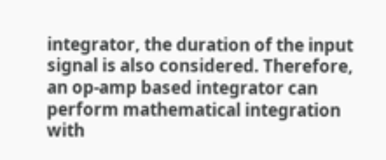integrator, the duration of the input signal is also considered. Therefore, an op-amp based integrator can perform mathematical integration with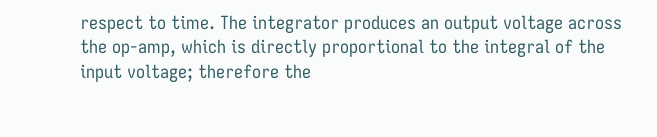respect to time. The integrator produces an output voltage across the op-amp, which is directly proportional to the integral of the input voltage; therefore the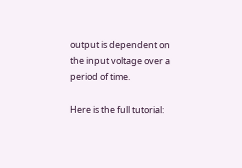output is dependent on the input voltage over a period of time.

Here is the full tutorial: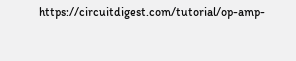https://circuitdigest.com/tutorial/op-amp-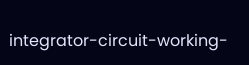integrator-circuit-working-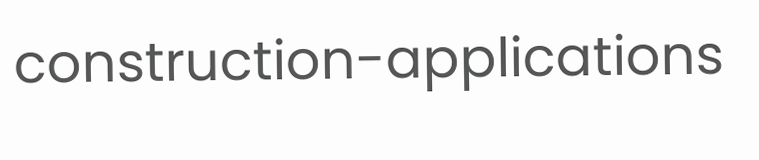construction-applications